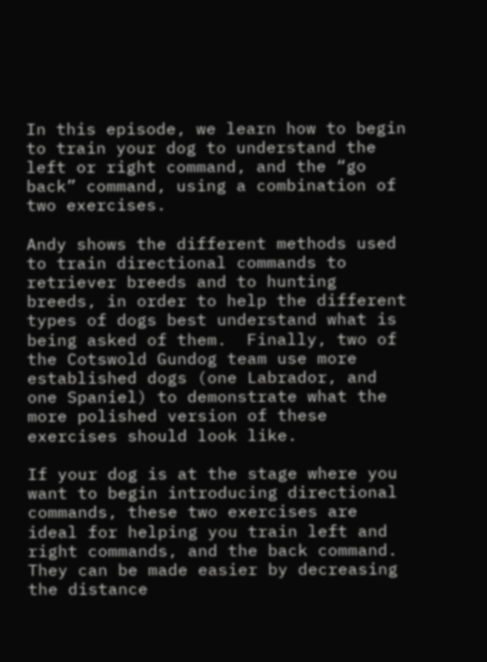In this episode, we learn how to begin to train your dog to understand the left or right command, and the “go back” command, using a combination of two exercises.

Andy shows the different methods used to train directional commands to retriever breeds and to hunting breeds, in order to help the different types of dogs best understand what is being asked of them.  Finally, two of the Cotswold Gundog team use more established dogs (one Labrador, and one Spaniel) to demonstrate what the more polished version of these exercises should look like.

If your dog is at the stage where you want to begin introducing directional commands, these two exercises are ideal for helping you train left and right commands, and the back command. They can be made easier by decreasing the distance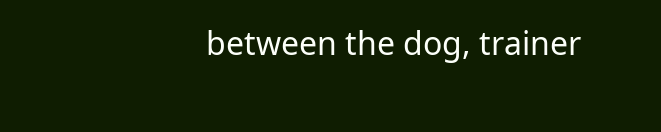between the dog, trainer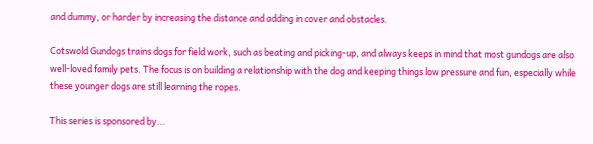and dummy, or harder by increasing the distance and adding in cover and obstacles.

Cotswold Gundogs trains dogs for field work, such as beating and picking-up, and always keeps in mind that most gundogs are also well-loved family pets. The focus is on building a relationship with the dog and keeping things low pressure and fun, especially while these younger dogs are still learning the ropes.

This series is sponsored by...